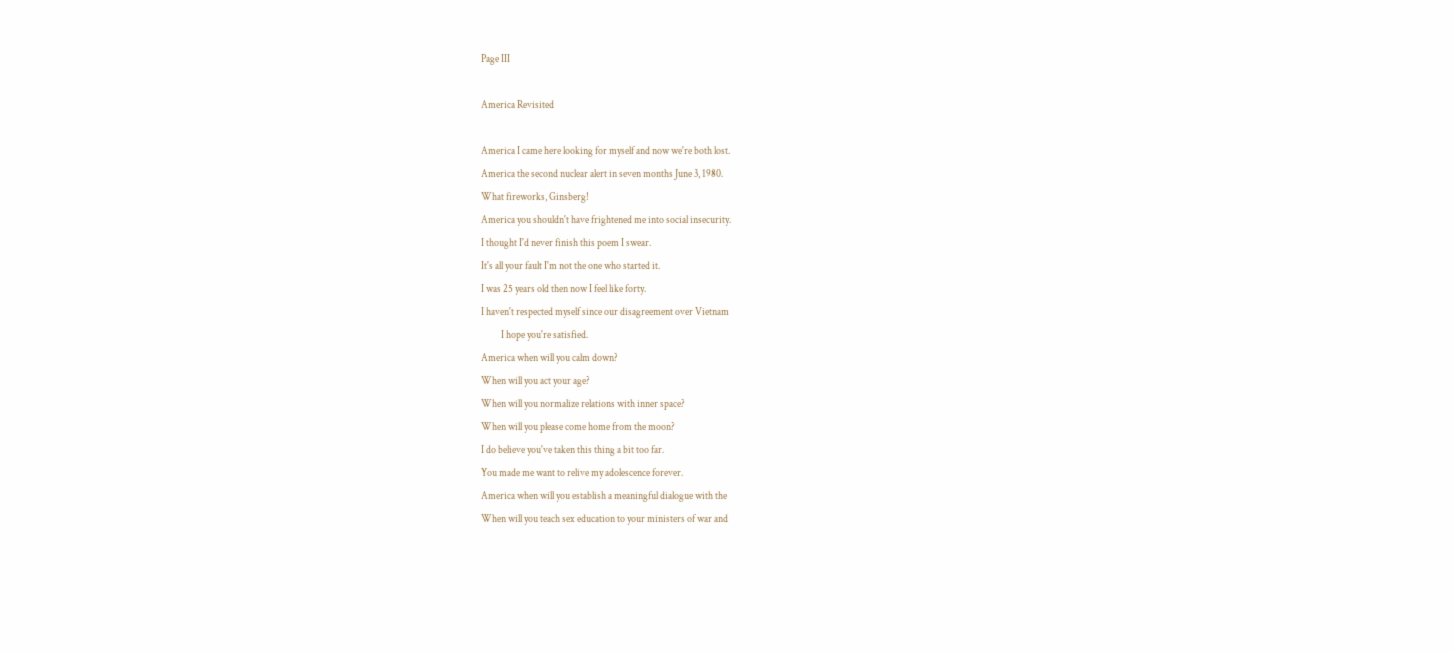Page III

America Revisited

America I came here looking for myself and now we're both lost.
America the second nuclear alert in seven months June 3, 1980.
What fireworks, Ginsberg!
America you shouldn't have frightened me into social insecurity.
I thought I'd never finish this poem I swear.
It's all your fault I'm not the one who started it.
I was 25 years old then now I feel like forty.
I haven't respected myself since our disagreement over Vietnam
          I hope you're satisfied.
America when will you calm down?
When will you act your age?
When will you normalize relations with inner space?
When will you please come home from the moon?
I do believe you've taken this thing a bit too far.
You made me want to relive my adolescence forever.
America when will you establish a meaningful dialogue with the
When will you teach sex education to your ministers of war and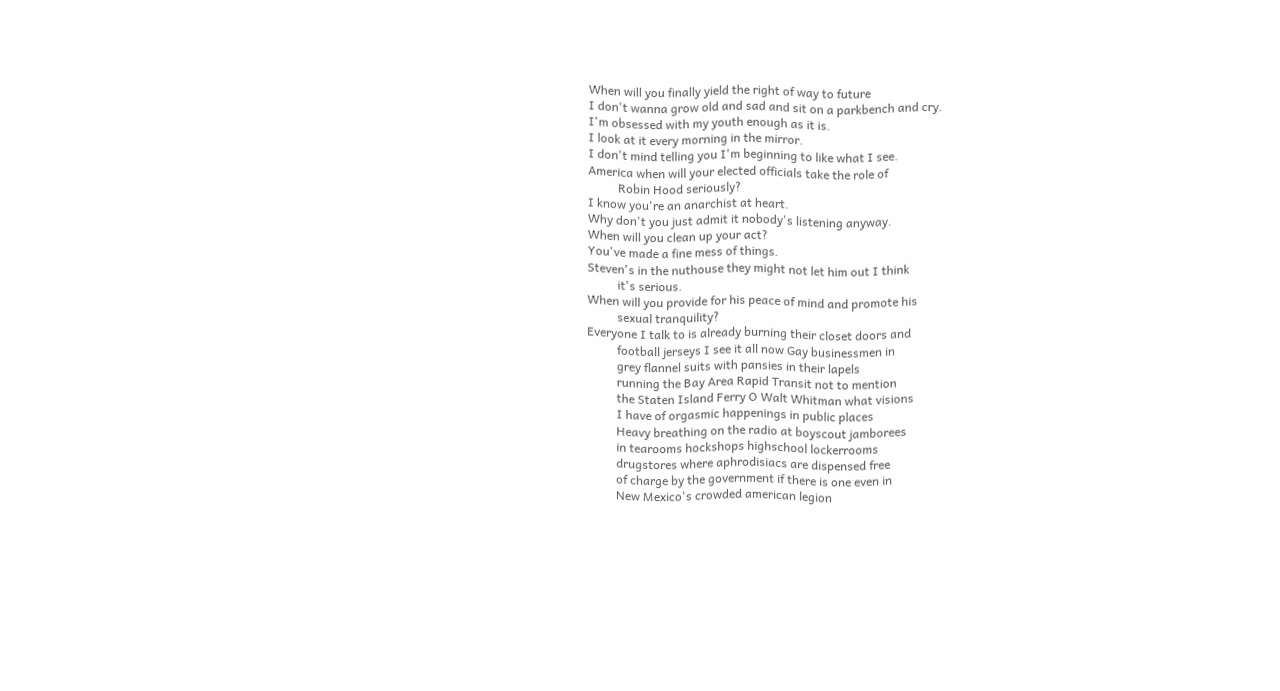When will you finally yield the right of way to future
I don't wanna grow old and sad and sit on a parkbench and cry.
I'm obsessed with my youth enough as it is.
I look at it every morning in the mirror.
I don't mind telling you I'm beginning to like what I see.
America when will your elected officials take the role of
          Robin Hood seriously?
I know you're an anarchist at heart.
Why don't you just admit it nobody's listening anyway.
When will you clean up your act?
You've made a fine mess of things.
Steven's in the nuthouse they might not let him out I think
          it's serious.
When will you provide for his peace of mind and promote his
          sexual tranquility?
Everyone I talk to is already burning their closet doors and
          football jerseys I see it all now Gay businessmen in
          grey flannel suits with pansies in their lapels
          running the Bay Area Rapid Transit not to mention
          the Staten Island Ferry O Walt Whitman what visions
          I have of orgasmic happenings in public places
          Heavy breathing on the radio at boyscout jamborees
          in tearooms hockshops highschool lockerrooms
          drugstores where aphrodisiacs are dispensed free
          of charge by the government if there is one even in
          New Mexico's crowded american legion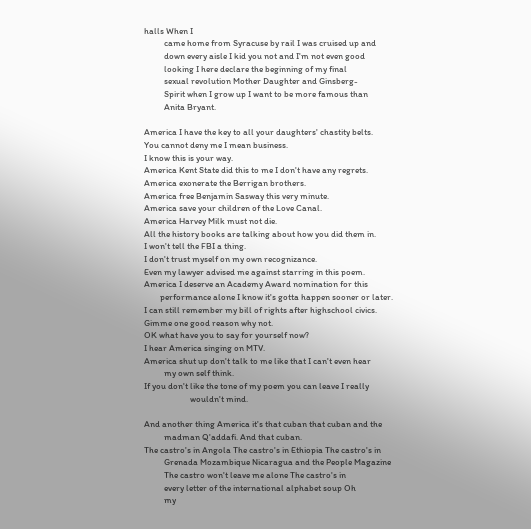halls When I
          came home from Syracuse by rail I was cruised up and
          down every aisle I kid you not and I'm not even good
          looking I here declare the beginning of my final
          sexual revolution Mother Daughter and Ginsberg-
          Spirit when I grow up I want to be more famous than
          Anita Bryant.

America I have the key to all your daughters' chastity belts.
You cannot deny me I mean business.
I know this is your way.
America Kent State did this to me I don't have any regrets.
America exonerate the Berrigan brothers.
America free Benjamin Sasway this very minute.
America save your children of the Love Canal.
America Harvey Milk must not die.
All the history books are talking about how you did them in.
I won't tell the FBI a thing.
I don't trust myself on my own recognizance.
Even my lawyer advised me against starring in this poem.
America I deserve an Academy Award nomination for this
        performance alone I know it's gotta happen sooner or later.
I can still remember my bill of rights after highschool civics.
Gimme one good reason why not.
OK what have you to say for yourself now?
I hear America singing on MTV.
America shut up don't talk to me like that I can't even hear
          my own self think.
If you don't like the tone of my poem you can leave I really
                       wouldn't mind.

And another thing America it's that cuban that cuban and the
          madman Q'addafi. And that cuban.
The castro's in Angola The castro's in Ethiopia The castro's in
          Grenada Mozambique Nicaragua and the People Magazine
          The castro won't leave me alone The castro's in
          every letter of the international alphabet soup Oh
          my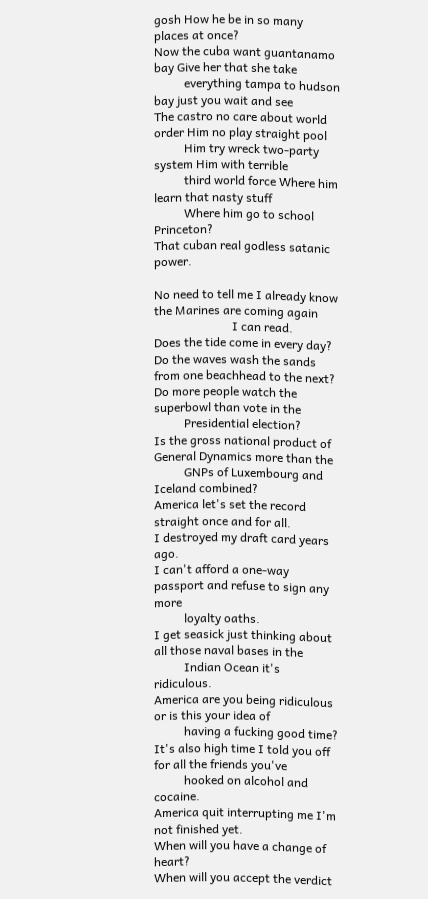gosh How he be in so many places at once?
Now the cuba want guantanamo bay Give her that she take
          everything tampa to hudson bay just you wait and see
The castro no care about world order Him no play straight pool
          Him try wreck two-party system Him with terrible
          third world force Where him learn that nasty stuff
          Where him go to school Princeton?
That cuban real godless satanic power.

No need to tell me I already know the Marines are coming again
                          I can read.
Does the tide come in every day?
Do the waves wash the sands from one beachhead to the next?
Do more people watch the superbowl than vote in the
          Presidential election?
Is the gross national product of General Dynamics more than the
          GNPs of Luxembourg and Iceland combined?
America let's set the record straight once and for all.
I destroyed my draft card years ago.
I can't afford a one-way passport and refuse to sign any more
          loyalty oaths.
I get seasick just thinking about all those naval bases in the
          Indian Ocean it's ridiculous.
America are you being ridiculous or is this your idea of
          having a fucking good time?
It's also high time I told you off for all the friends you've
          hooked on alcohol and cocaine.
America quit interrupting me I'm not finished yet.
When will you have a change of heart?
When will you accept the verdict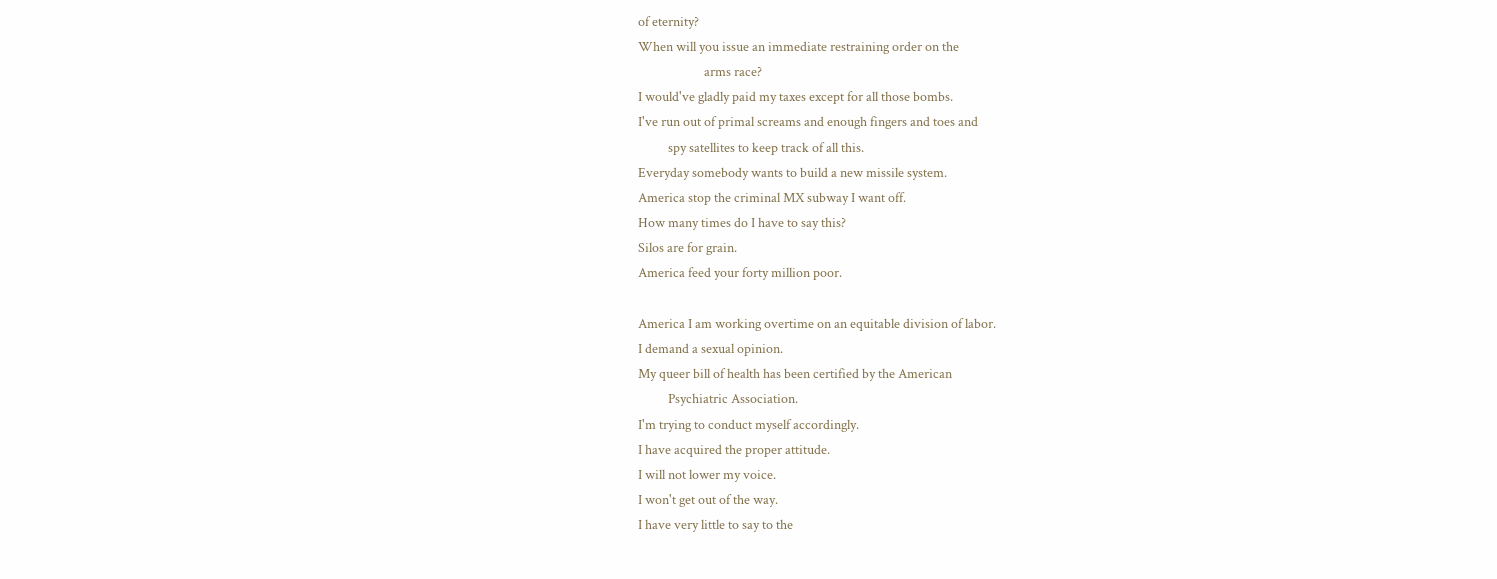of eternity?
When will you issue an immediate restraining order on the
                      arms race?
I would've gladly paid my taxes except for all those bombs.
I've run out of primal screams and enough fingers and toes and
          spy satellites to keep track of all this.
Everyday somebody wants to build a new missile system.
America stop the criminal MX subway I want off.
How many times do I have to say this?
Silos are for grain.
America feed your forty million poor.

America I am working overtime on an equitable division of labor.
I demand a sexual opinion.
My queer bill of health has been certified by the American
          Psychiatric Association.
I'm trying to conduct myself accordingly.
I have acquired the proper attitude.
I will not lower my voice.
I won't get out of the way.
I have very little to say to the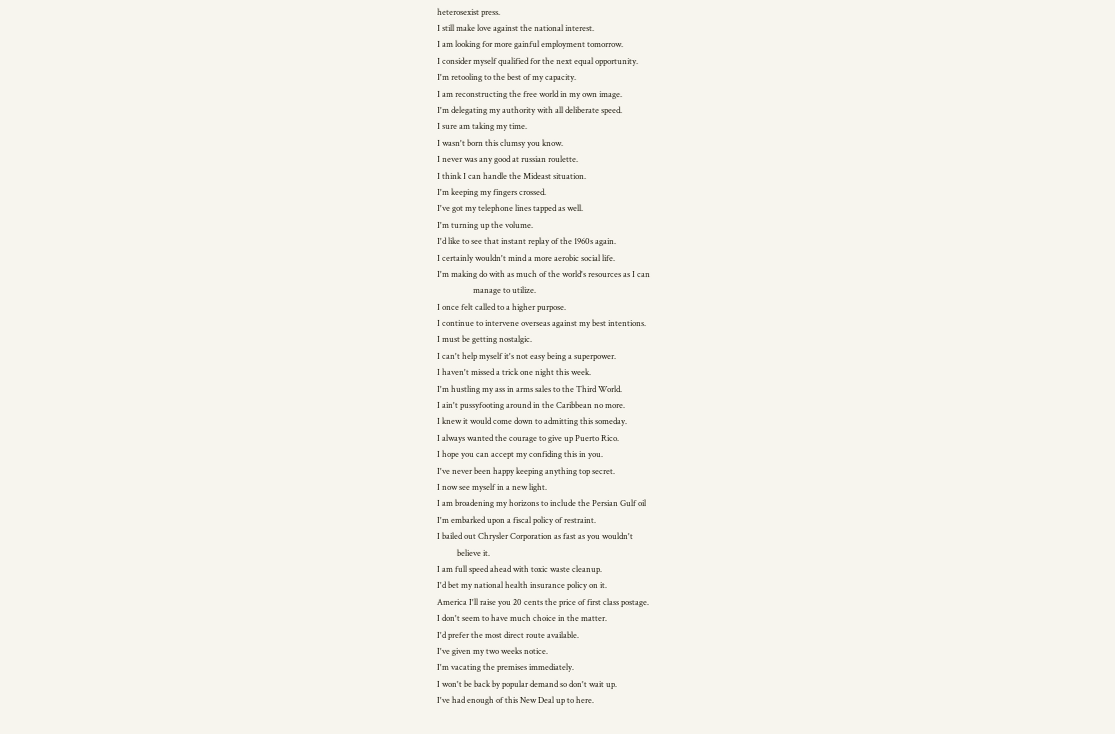heterosexist press.
I still make love against the national interest.
I am looking for more gainful employment tomorrow.
I consider myself qualified for the next equal opportunity.
I'm retooling to the best of my capacity.
I am reconstructing the free world in my own image.
I'm delegating my authority with all deliberate speed.
I sure am taking my time.
I wasn't born this clumsy you know.
I never was any good at russian roulette.
I think I can handle the Mideast situation.
I'm keeping my fingers crossed.
I've got my telephone lines tapped as well.
I'm turning up the volume.
I'd like to see that instant replay of the 1960s again.
I certainly wouldn't mind a more aerobic social life.
I'm making do with as much of the world's resources as I can
                  manage to utilize.
I once felt called to a higher purpose.
I continue to intervene overseas against my best intentions.
I must be getting nostalgic.
I can't help myself it's not easy being a superpower.
I haven't missed a trick one night this week.
I'm hustling my ass in arms sales to the Third World.
I ain't pussyfooting around in the Caribbean no more.
I knew it would come down to admitting this someday.
I always wanted the courage to give up Puerto Rico.
I hope you can accept my confiding this in you.
I've never been happy keeping anything top secret.
I now see myself in a new light.
I am broadening my horizons to include the Persian Gulf oil
I'm embarked upon a fiscal policy of restraint.
I bailed out Chrysler Corporation as fast as you wouldn't
          believe it.
I am full speed ahead with toxic waste cleanup.
I'd bet my national health insurance policy on it.
America I'll raise you 20 cents the price of first class postage.
I don't seem to have much choice in the matter.
I'd prefer the most direct route available.
I've given my two weeks notice.
I'm vacating the premises immediately.
I won't be back by popular demand so don't wait up.
I've had enough of this New Deal up to here.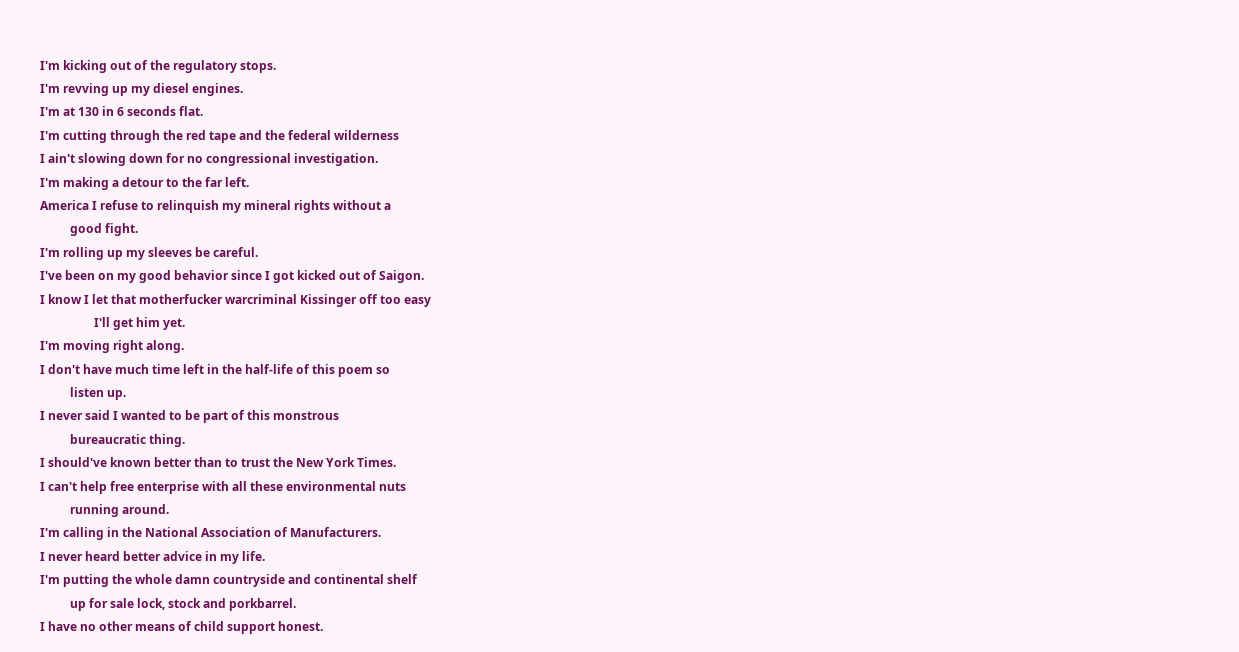I'm kicking out of the regulatory stops.
I'm revving up my diesel engines.
I'm at 130 in 6 seconds flat.
I'm cutting through the red tape and the federal wilderness
I ain't slowing down for no congressional investigation.
I'm making a detour to the far left.
America I refuse to relinquish my mineral rights without a
          good fight.
I'm rolling up my sleeves be careful.
I've been on my good behavior since I got kicked out of Saigon.
I know I let that motherfucker warcriminal Kissinger off too easy
                  I'll get him yet.
I'm moving right along.
I don't have much time left in the half-life of this poem so
          listen up.
I never said I wanted to be part of this monstrous
          bureaucratic thing.
I should've known better than to trust the New York Times.
I can't help free enterprise with all these environmental nuts
          running around.
I'm calling in the National Association of Manufacturers.
I never heard better advice in my life.
I'm putting the whole damn countryside and continental shelf
          up for sale lock, stock and porkbarrel.
I have no other means of child support honest.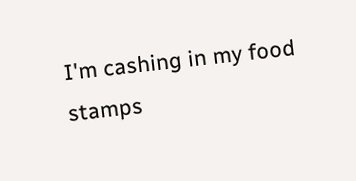I'm cashing in my food stamps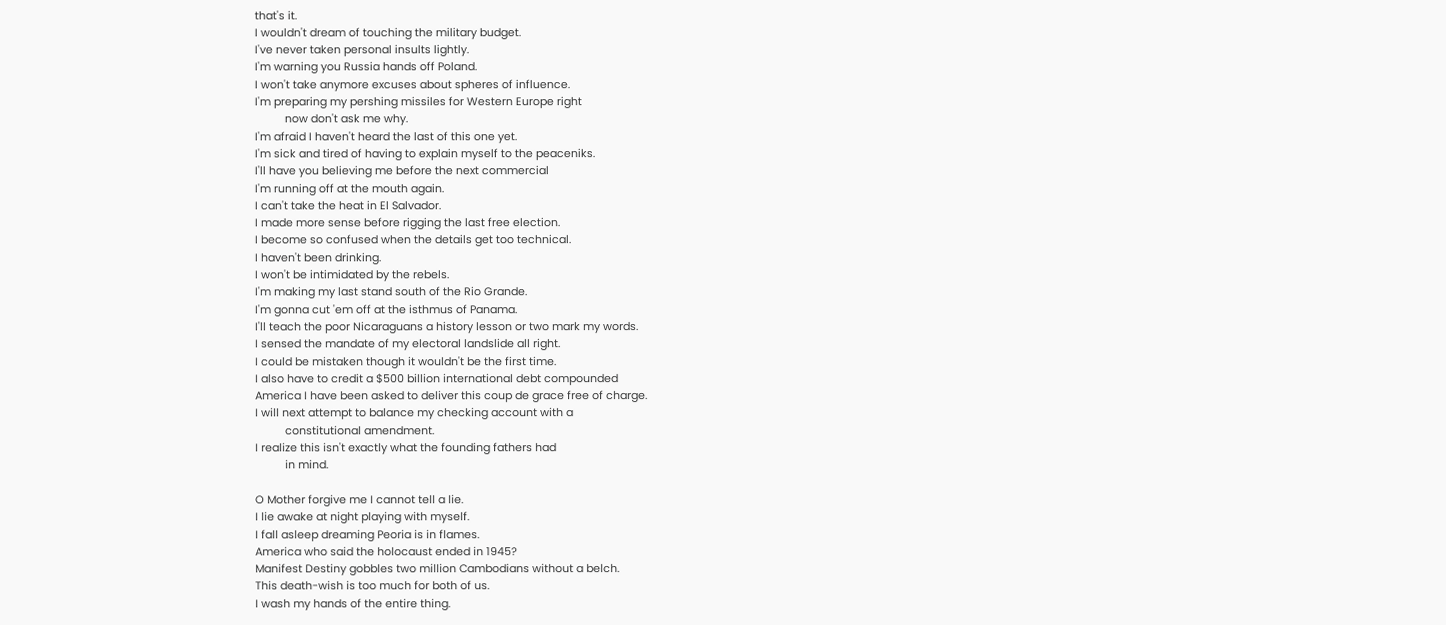that's it.
I wouldn't dream of touching the military budget.
I've never taken personal insults lightly.
I'm warning you Russia hands off Poland.
I won't take anymore excuses about spheres of influence.
I'm preparing my pershing missiles for Western Europe right
          now don't ask me why.
I'm afraid I haven't heard the last of this one yet.
I'm sick and tired of having to explain myself to the peaceniks.
I'll have you believing me before the next commercial
I'm running off at the mouth again.
I can't take the heat in El Salvador.
I made more sense before rigging the last free election.
I become so confused when the details get too technical.
I haven't been drinking.
I won't be intimidated by the rebels.
I'm making my last stand south of the Rio Grande.
I'm gonna cut 'em off at the isthmus of Panama.
I'll teach the poor Nicaraguans a history lesson or two mark my words.
I sensed the mandate of my electoral landslide all right.
I could be mistaken though it wouldn't be the first time.
I also have to credit a $500 billion international debt compounded
America I have been asked to deliver this coup de grace free of charge.
I will next attempt to balance my checking account with a
          constitutional amendment.
I realize this isn't exactly what the founding fathers had
          in mind.

O Mother forgive me I cannot tell a lie.
I lie awake at night playing with myself.
I fall asleep dreaming Peoria is in flames.
America who said the holocaust ended in 1945?
Manifest Destiny gobbles two million Cambodians without a belch.
This death-wish is too much for both of us.
I wash my hands of the entire thing.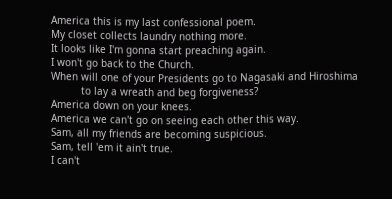America this is my last confessional poem.
My closet collects laundry nothing more.
It looks like I'm gonna start preaching again.
I won't go back to the Church.
When will one of your Presidents go to Nagasaki and Hiroshima
          to lay a wreath and beg forgiveness?
America down on your knees.
America we can't go on seeing each other this way.
Sam, all my friends are becoming suspicious.
Sam, tell 'em it ain't true.
I can't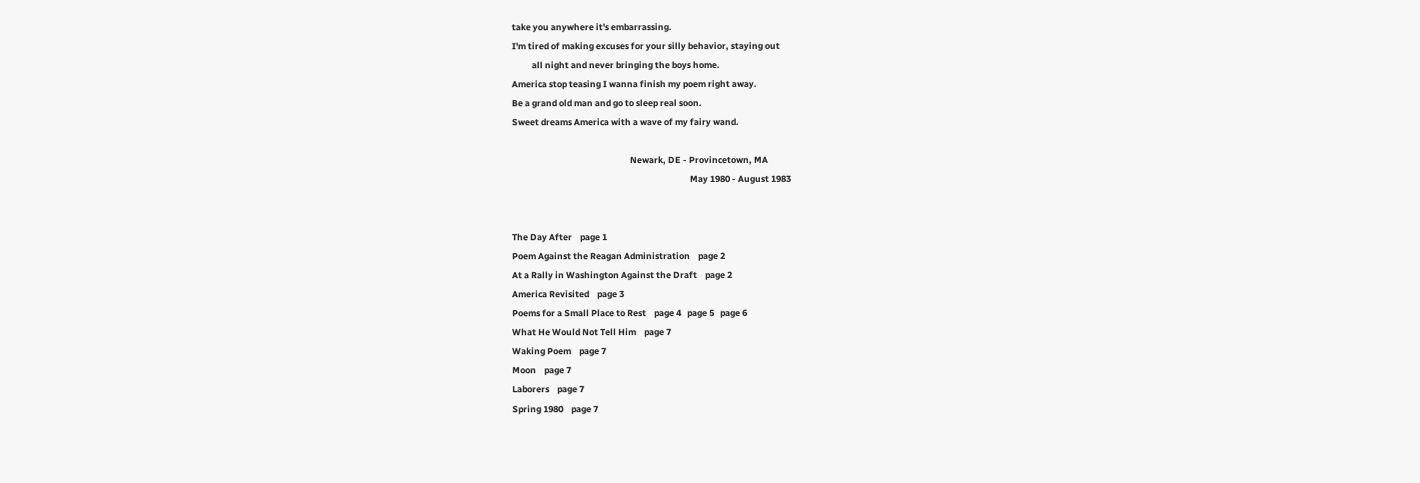take you anywhere it's embarrassing.
I'm tired of making excuses for your silly behavior, staying out
          all night and never bringing the boys home.
America stop teasing I wanna finish my poem right away.
Be a grand old man and go to sleep real soon.
Sweet dreams America with a wave of my fairy wand.

                                                           Newark, DE - Provincetown, MA
                                                                                         May 1980 - August 1983


The Day After    page 1
Poem Against the Reagan Administration    page 2
At a Rally in Washington Against the Draft    page 2
America Revisited    page 3
Poems for a Small Place to Rest    page 4   page 5   page 6
What He Would Not Tell Him    page 7
Waking Poem    page 7
Moon    page 7
Laborers    page 7
Spring 1980    page 7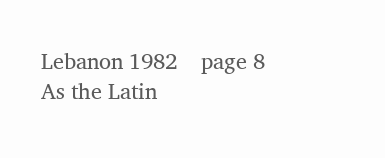Lebanon 1982    page 8
As the Latin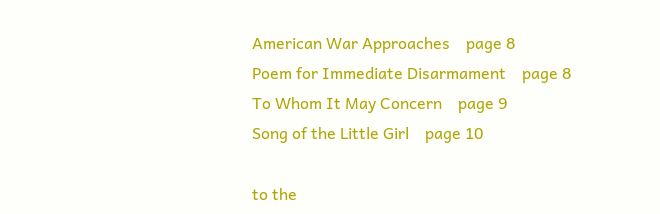American War Approaches    page 8
Poem for Immediate Disarmament    page 8
To Whom It May Concern    page 9
Song of the Little Girl    page 10

to the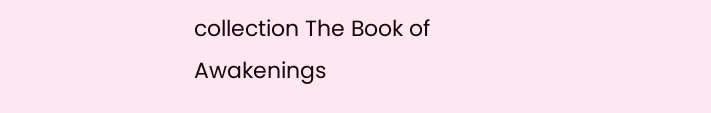collection The Book of Awakenings